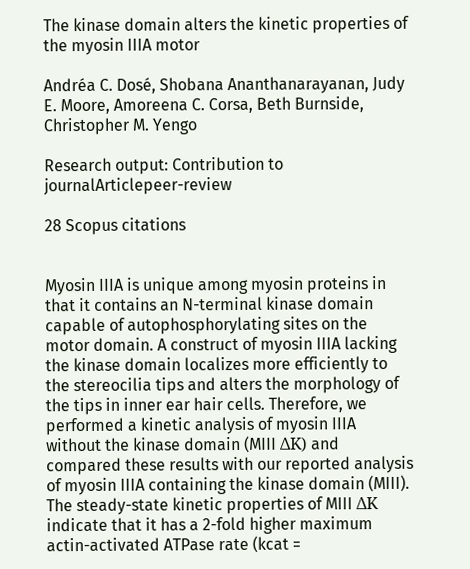The kinase domain alters the kinetic properties of the myosin IIIA motor

Andréa C. Dosé, Shobana Ananthanarayanan, Judy E. Moore, Amoreena C. Corsa, Beth Burnside, Christopher M. Yengo

Research output: Contribution to journalArticlepeer-review

28 Scopus citations


Myosin IIIA is unique among myosin proteins in that it contains an N-terminal kinase domain capable of autophosphorylating sites on the motor domain. A construct of myosin IIIA lacking the kinase domain localizes more efficiently to the stereocilia tips and alters the morphology of the tips in inner ear hair cells. Therefore, we performed a kinetic analysis of myosin IIIA without the kinase domain (MIII ΔK) and compared these results with our reported analysis of myosin IIIA containing the kinase domain (MIII). The steady-state kinetic properties of MIII ΔK indicate that it has a 2-fold higher maximum actin-activated ATPase rate (kcat =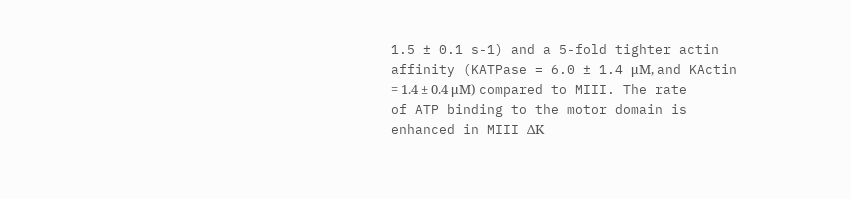1.5 ± 0.1 s-1) and a 5-fold tighter actin affinity (KATPase = 6.0 ± 1.4 μM, and KActin = 1.4 ± 0.4 μM) compared to MIII. The rate of ATP binding to the motor domain is enhanced in MIII ΔK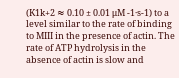(K1k+2 ≈ 0.10 ± 0.01 μM -1·s-1) to a level similar to the rate of binding to MIII in the presence of actin. The rate of ATP hydrolysis in the absence of actin is slow and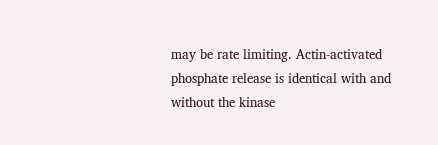may be rate limiting. Actin-activated phosphate release is identical with and without the kinase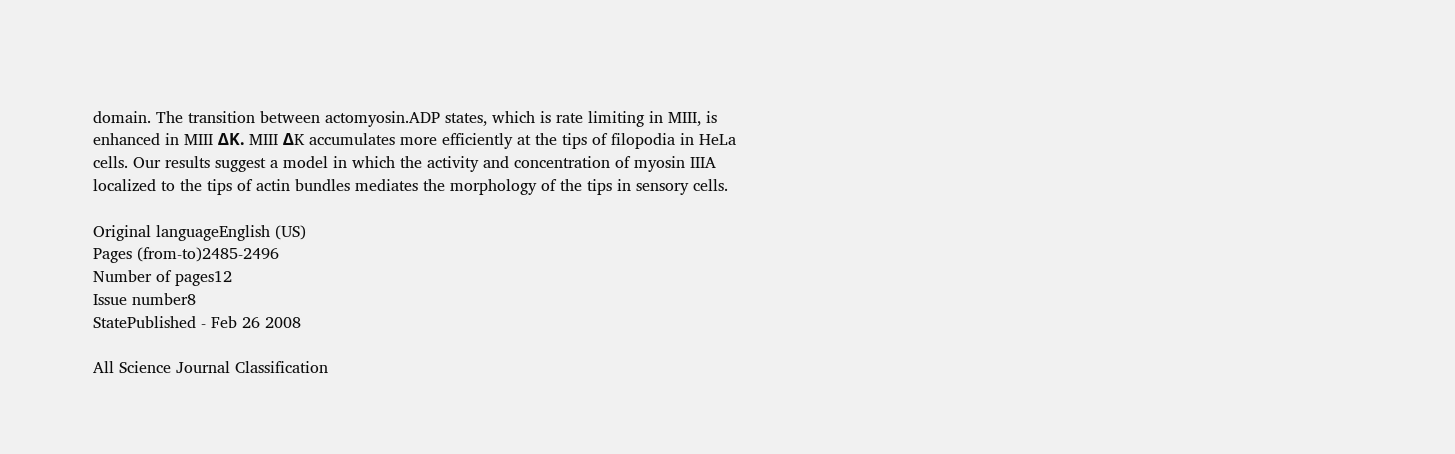domain. The transition between actomyosin.ADP states, which is rate limiting in MIII, is enhanced in MIII ΔK. MIII ΔK accumulates more efficiently at the tips of filopodia in HeLa cells. Our results suggest a model in which the activity and concentration of myosin IIIA localized to the tips of actin bundles mediates the morphology of the tips in sensory cells.

Original languageEnglish (US)
Pages (from-to)2485-2496
Number of pages12
Issue number8
StatePublished - Feb 26 2008

All Science Journal Classification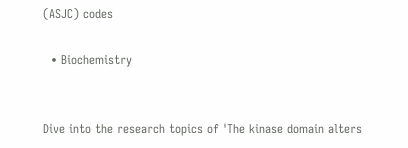(ASJC) codes

  • Biochemistry


Dive into the research topics of 'The kinase domain alters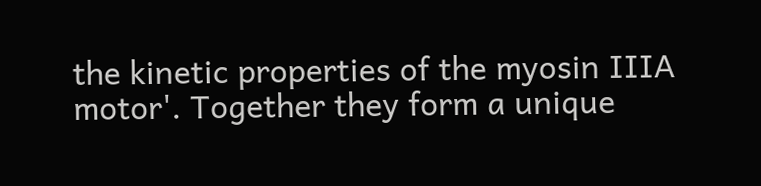the kinetic properties of the myosin IIIA motor'. Together they form a unique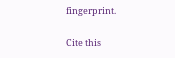fingerprint.

Cite this